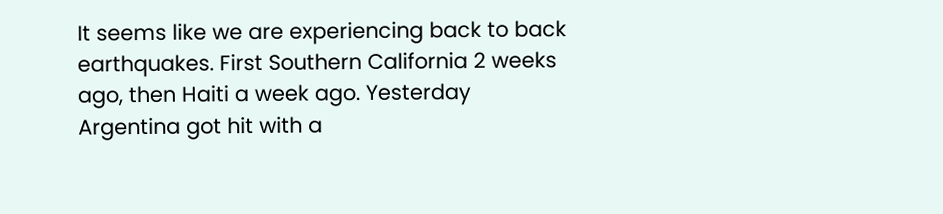It seems like we are experiencing back to back earthquakes. First Southern California 2 weeks ago, then Haiti a week ago. Yesterday Argentina got hit with a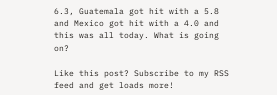6.3, Guatemala got hit with a 5.8 and Mexico got hit with a 4.0 and this was all today. What is going on?

Like this post? Subscribe to my RSS feed and get loads more!